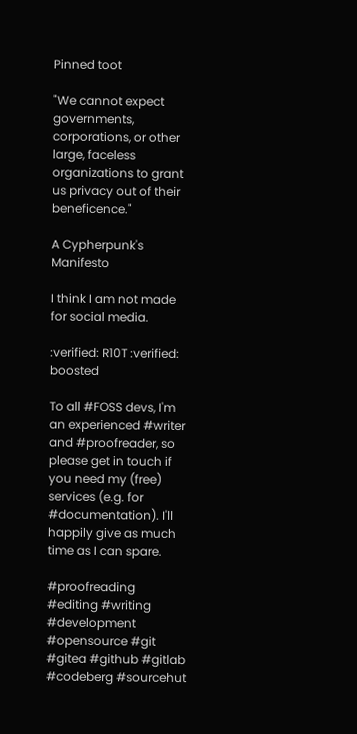Pinned toot

"We cannot expect governments, corporations, or other large, faceless organizations to grant us privacy out of their beneficence."

A Cypherpunk's Manifesto

I think I am not made for social media.

:verified: R10T :verified: boosted

To all #FOSS devs, I'm an experienced #writer and #proofreader, so please get in touch if you need my (free) services (e.g. for #documentation). I'll happily give as much time as I can spare.

#proofreading #editing #writing #development #opensource #git #gitea #github #gitlab #codeberg #sourcehut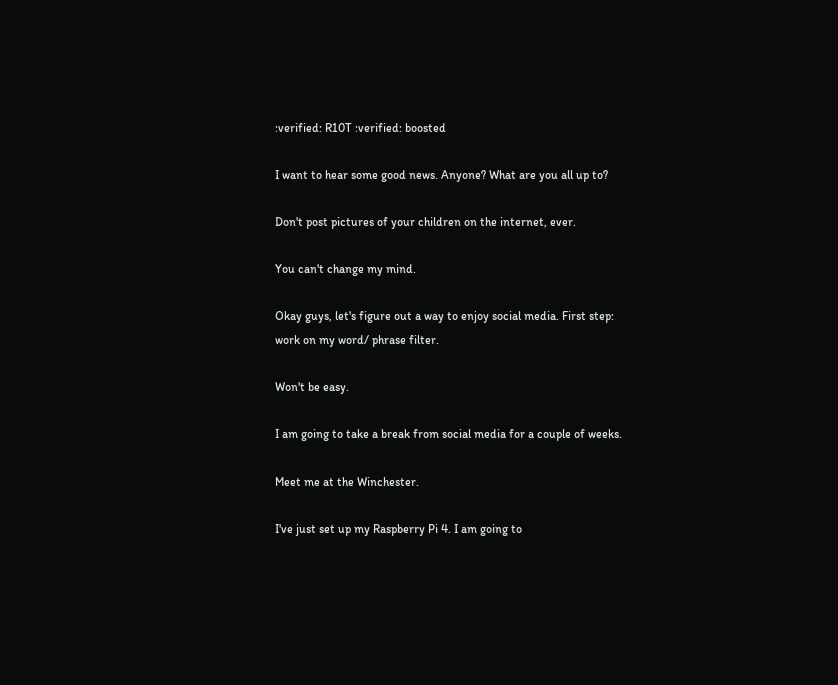:verified: R10T :verified: boosted

I want to hear some good news. Anyone? What are you all up to?

Don't post pictures of your children on the internet, ever.

You can't change my mind.

Okay guys, let's figure out a way to enjoy social media. First step: work on my word/ phrase filter.

Won't be easy.

I am going to take a break from social media for a couple of weeks.

Meet me at the Winchester.

I've just set up my Raspberry Pi 4. I am going to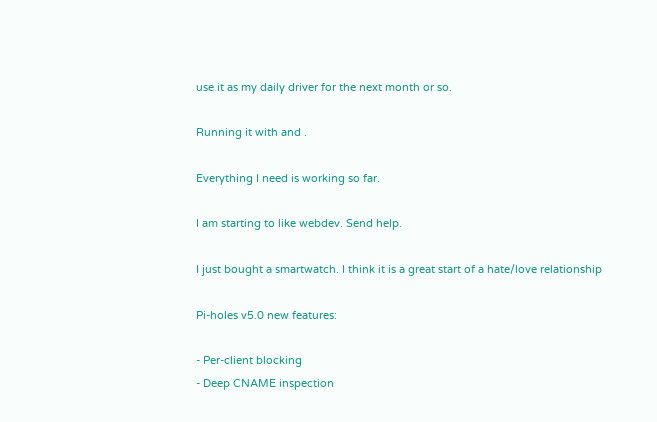use it as my daily driver for the next month or so.

Running it with and .

Everything I need is working so far.

I am starting to like webdev. Send help.

I just bought a smartwatch. I think it is a great start of a hate/love relationship

Pi-holes v5.0 new features:

- Per-client blocking
- Deep CNAME inspection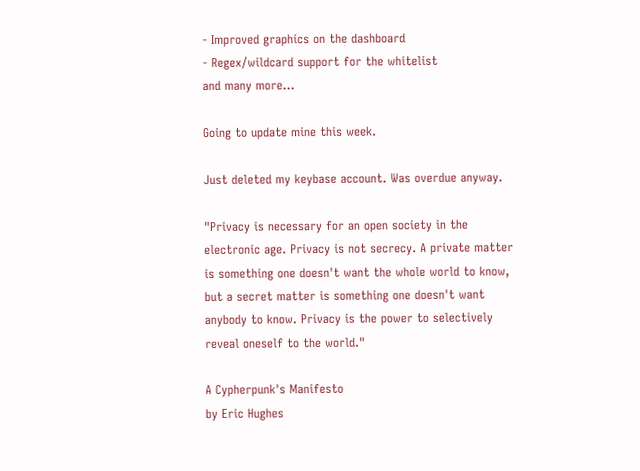- Improved graphics on the dashboard
- Regex/wildcard support for the whitelist
and many more...

Going to update mine this week.

Just deleted my keybase account. Was overdue anyway.

"Privacy is necessary for an open society in the electronic age. Privacy is not secrecy. A private matter is something one doesn't want the whole world to know, but a secret matter is something one doesn't want anybody to know. Privacy is the power to selectively reveal oneself to the world."

A Cypherpunk's Manifesto
by Eric Hughes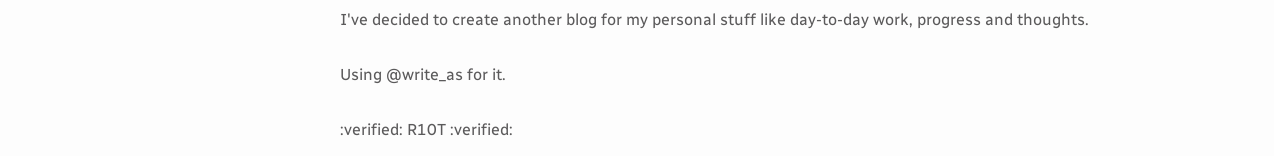I've decided to create another blog for my personal stuff like day-to-day work, progress and thoughts.

Using @write_as for it.

:verified: R10T :verified: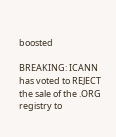boosted

BREAKING: ICANN has voted to REJECT the sale of the .ORG registry to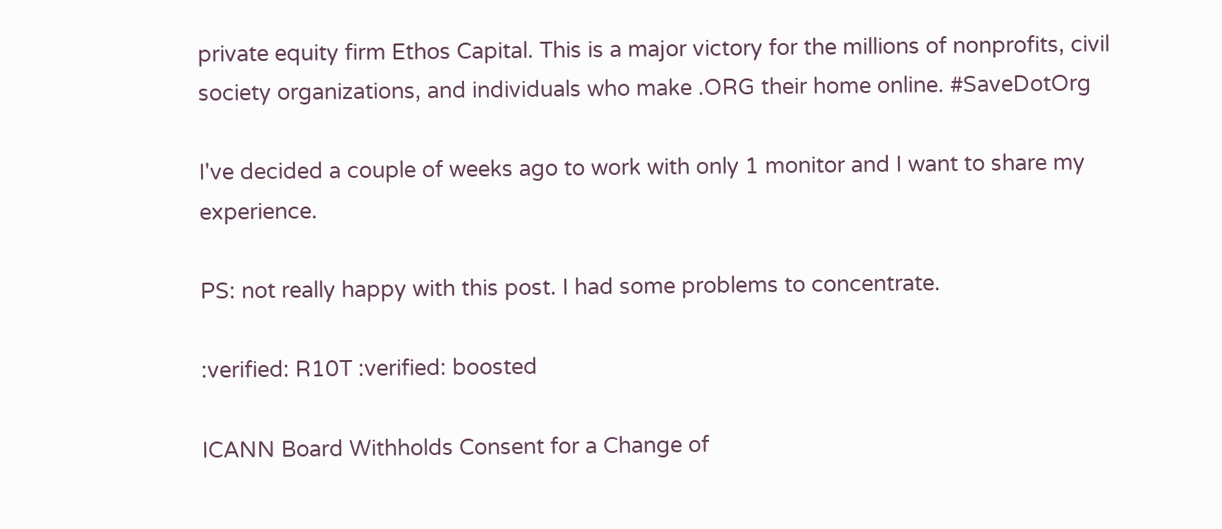private equity firm Ethos Capital. This is a major victory for the millions of nonprofits, civil society organizations, and individuals who make .ORG their home online. #SaveDotOrg

I've decided a couple of weeks ago to work with only 1 monitor and I want to share my experience.

PS: not really happy with this post. I had some problems to concentrate.

:verified: R10T :verified: boosted

ICANN Board Withholds Consent for a Change of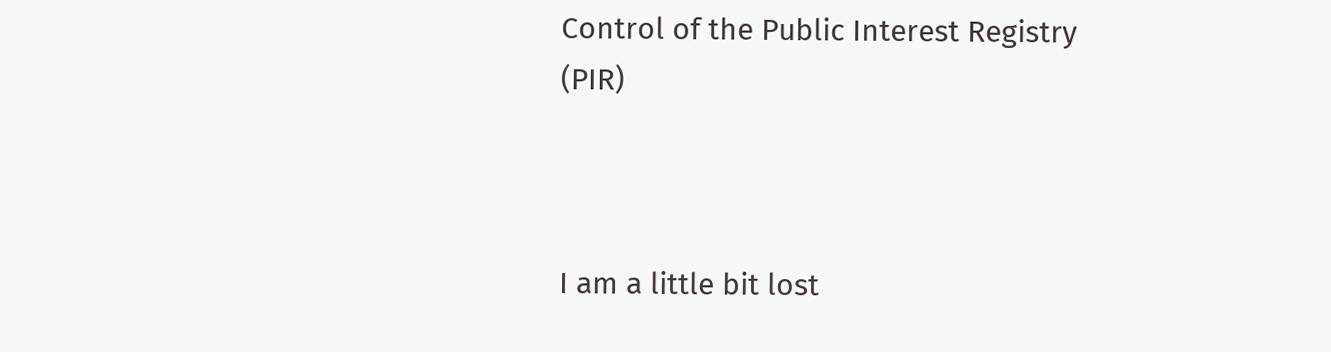Control of the Public Interest Registry (PIR)



I am a little bit lost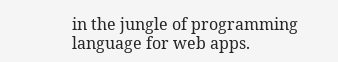in the jungle of programming language for web apps.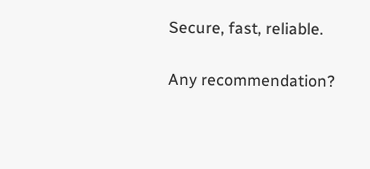Secure, fast, reliable.

Any recommendation?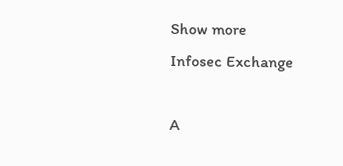Show more
Infosec Exchange

A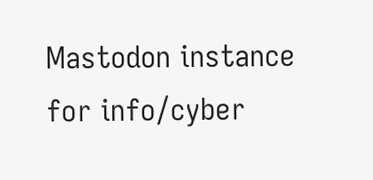Mastodon instance for info/cyber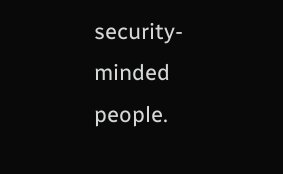security-minded people.